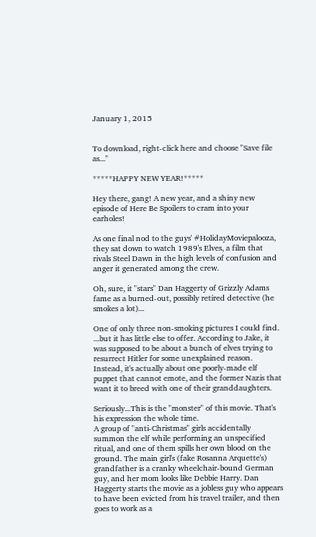January 1, 2015


To download, right-click here and choose "Save file as..."

*****HAPPY NEW YEAR!*****

Hey there, gang! A new year, and a shiny new episode of Here Be Spoilers to cram into your earholes!

As one final nod to the guys' #HolidayMoviepalooza, they sat down to watch 1989's Elves, a film that rivals Steel Dawn in the high levels of confusion and anger it generated among the crew.

Oh, sure, it "stars" Dan Haggerty of Grizzly Adams fame as a burned-out, possibly retired detective (he smokes a lot)...

One of only three non-smoking pictures I could find.
...but it has little else to offer. According to Jake, it was supposed to be about a bunch of elves trying to resurrect Hitler for some unexplained reason. Instead, it's actually about one poorly-made elf puppet that cannot emote, and the former Nazis that want it to breed with one of their granddaughters.

Seriously...This is the "monster" of this movie. That's his expression the whole time.
A group of "anti-Christmas" girls accidentally summon the elf while performing an unspecified ritual, and one of them spills her own blood on the ground. The main girl's (fake Rosanna Arquette's) grandfather is a cranky wheelchair-bound German guy, and her mom looks like Debbie Harry. Dan Haggerty starts the movie as a jobless guy who appears to have been evicted from his travel trailer, and then goes to work as a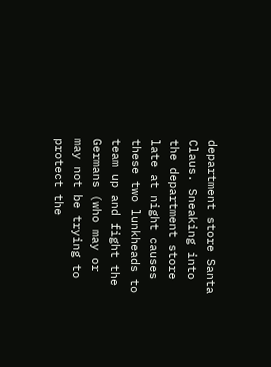department store Santa Claus. Sneaking into the department store late at night causes these two lunkheads to team up and fight the Germans (who may or may not be trying to protect the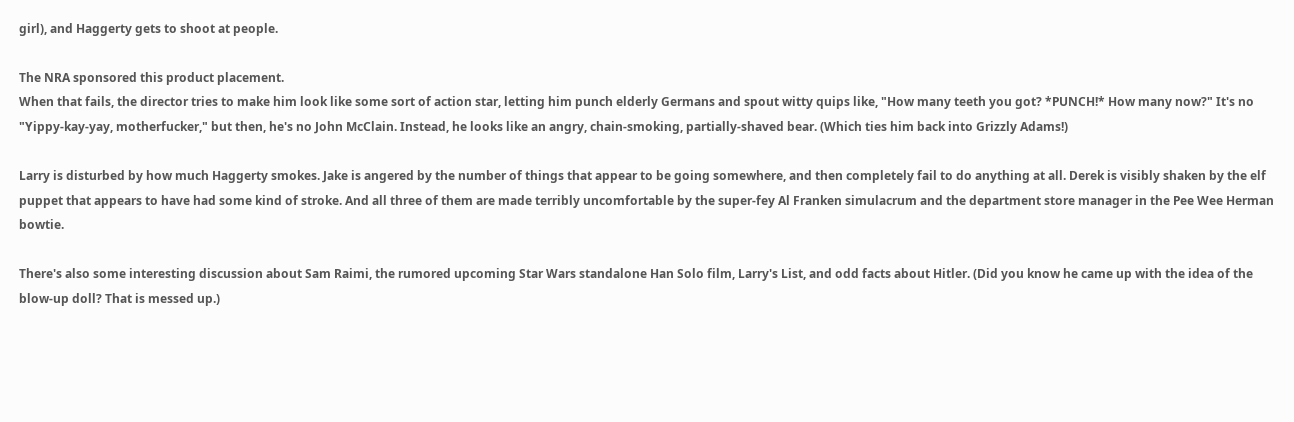girl), and Haggerty gets to shoot at people.

The NRA sponsored this product placement.
When that fails, the director tries to make him look like some sort of action star, letting him punch elderly Germans and spout witty quips like, "How many teeth you got? *PUNCH!* How many now?" It's no "Yippy-kay-yay, motherfucker," but then, he's no John McClain. Instead, he looks like an angry, chain-smoking, partially-shaved bear. (Which ties him back into Grizzly Adams!)

Larry is disturbed by how much Haggerty smokes. Jake is angered by the number of things that appear to be going somewhere, and then completely fail to do anything at all. Derek is visibly shaken by the elf puppet that appears to have had some kind of stroke. And all three of them are made terribly uncomfortable by the super-fey Al Franken simulacrum and the department store manager in the Pee Wee Herman bowtie.

There's also some interesting discussion about Sam Raimi, the rumored upcoming Star Wars standalone Han Solo film, Larry's List, and odd facts about Hitler. (Did you know he came up with the idea of the blow-up doll? That is messed up.)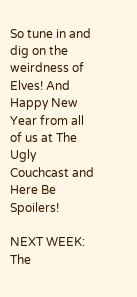So tune in and dig on the weirdness of Elves! And Happy New Year from all of us at The Ugly Couchcast and Here Be Spoilers!

NEXT WEEK: The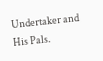Undertaker and His Pals.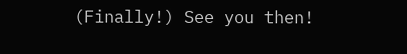(Finally!) See you then!